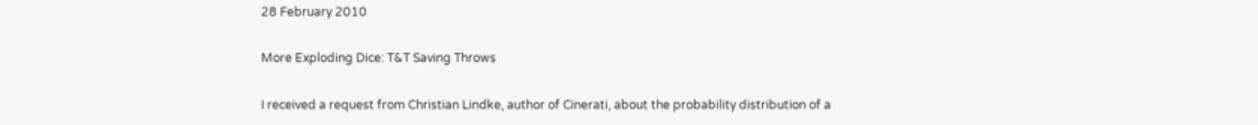28 February 2010

More Exploding Dice: T&T Saving Throws

I received a request from Christian Lindke, author of Cinerati, about the probability distribution of a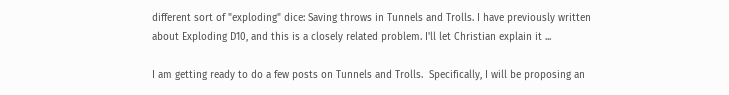different sort of "exploding" dice: Saving throws in Tunnels and Trolls. I have previously written about Exploding D10, and this is a closely related problem. I'll let Christian explain it ...

I am getting ready to do a few posts on Tunnels and Trolls.  Specifically, I will be proposing an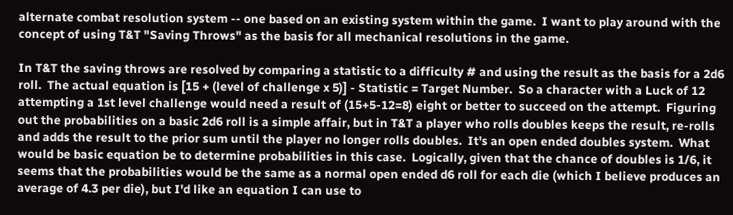alternate combat resolution system -- one based on an existing system within the game.  I want to play around with the concept of using T&T "Saving Throws" as the basis for all mechanical resolutions in the game.

In T&T the saving throws are resolved by comparing a statistic to a difficulty # and using the result as the basis for a 2d6 roll.  The actual equation is [15 + (level of challenge x 5)] - Statistic = Target Number.  So a character with a Luck of 12 attempting a 1st level challenge would need a result of (15+5-12=8) eight or better to succeed on the attempt.  Figuring out the probabilities on a basic 2d6 roll is a simple affair, but in T&T a player who rolls doubles keeps the result, re-rolls and adds the result to the prior sum until the player no longer rolls doubles.  It's an open ended doubles system.  What would be basic equation be to determine probabilities in this case.  Logically, given that the chance of doubles is 1/6, it seems that the probabilities would be the same as a normal open ended d6 roll for each die (which I believe produces an average of 4.3 per die), but I'd like an equation I can use to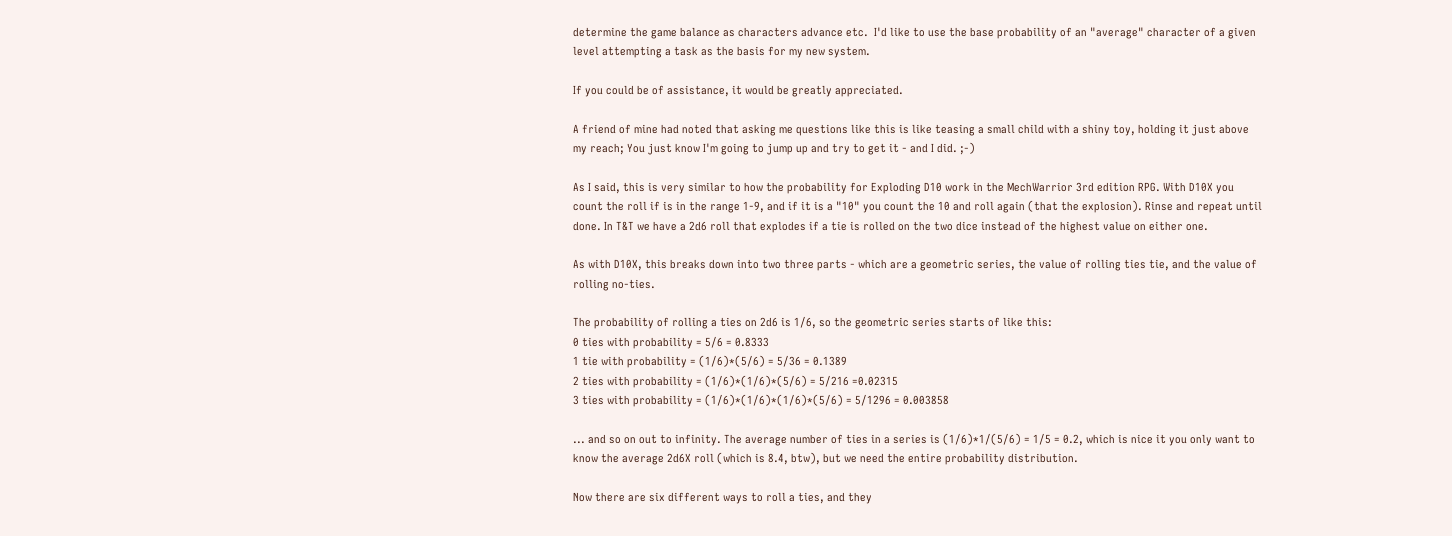determine the game balance as characters advance etc.  I'd like to use the base probability of an "average" character of a given level attempting a task as the basis for my new system.

If you could be of assistance, it would be greatly appreciated.

A friend of mine had noted that asking me questions like this is like teasing a small child with a shiny toy, holding it just above my reach; You just know I'm going to jump up and try to get it - and I did. ;-)

As I said, this is very similar to how the probability for Exploding D10 work in the MechWarrior 3rd edition RPG. With D10X you count the roll if is in the range 1-9, and if it is a "10" you count the 10 and roll again (that the explosion). Rinse and repeat until done. In T&T we have a 2d6 roll that explodes if a tie is rolled on the two dice instead of the highest value on either one.

As with D10X, this breaks down into two three parts - which are a geometric series, the value of rolling ties tie, and the value of rolling no-ties.

The probability of rolling a ties on 2d6 is 1/6, so the geometric series starts of like this:
0 ties with probability = 5/6 = 0.8333
1 tie with probability = (1/6)*(5/6) = 5/36 = 0.1389
2 ties with probability = (1/6)*(1/6)*(5/6) = 5/216 =0.02315
3 ties with probability = (1/6)*(1/6)*(1/6)*(5/6) = 5/1296 = 0.003858

... and so on out to infinity. The average number of ties in a series is (1/6)*1/(5/6) = 1/5 = 0.2, which is nice it you only want to know the average 2d6X roll (which is 8.4, btw), but we need the entire probability distribution.

Now there are six different ways to roll a ties, and they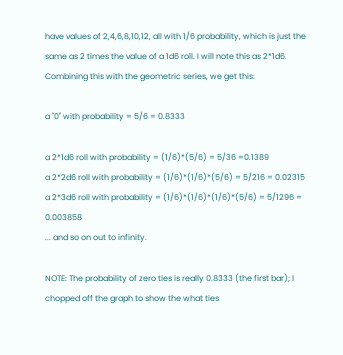have values of 2,4,6,8,10,12, all with 1/6 probability, which is just the same as 2 times the value of a 1d6 roll. I will note this as 2*1d6. Combining this with the geometric series, we get this:

a "0" with probability = 5/6 = 0.8333

a 2*1d6 roll with probability = (1/6)*(5/6) = 5/36 =0.1389
a 2*2d6 roll with probability = (1/6)*(1/6)*(5/6) = 5/216 = 0.02315
a 2*3d6 roll with probability = (1/6)*(1/6)*(1/6)*(5/6) = 5/1296 = 0.003858
... and so on out to infinity.

NOTE: The probability of zero ties is really 0.8333 (the first bar); I chopped off the graph to show the what ties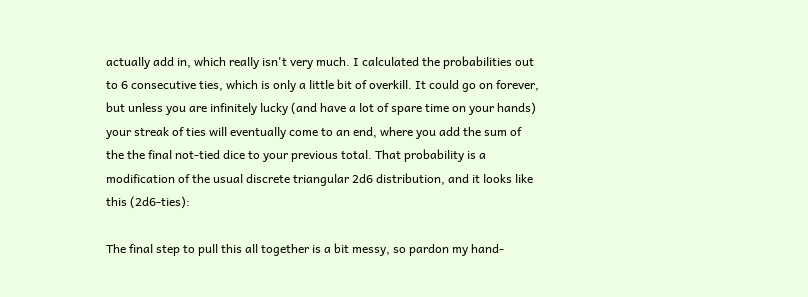actually add in, which really isn't very much. I calculated the probabilities out to 6 consecutive ties, which is only a little bit of overkill. It could go on forever, but unless you are infinitely lucky (and have a lot of spare time on your hands) your streak of ties will eventually come to an end, where you add the sum of the the final not-tied dice to your previous total. That probability is a modification of the usual discrete triangular 2d6 distribution, and it looks like this (2d6-ties):

The final step to pull this all together is a bit messy, so pardon my hand-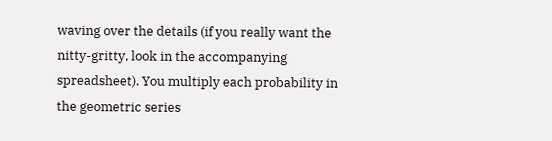waving over the details (if you really want the nitty-gritty, look in the accompanying spreadsheet). You multiply each probability in the geometric series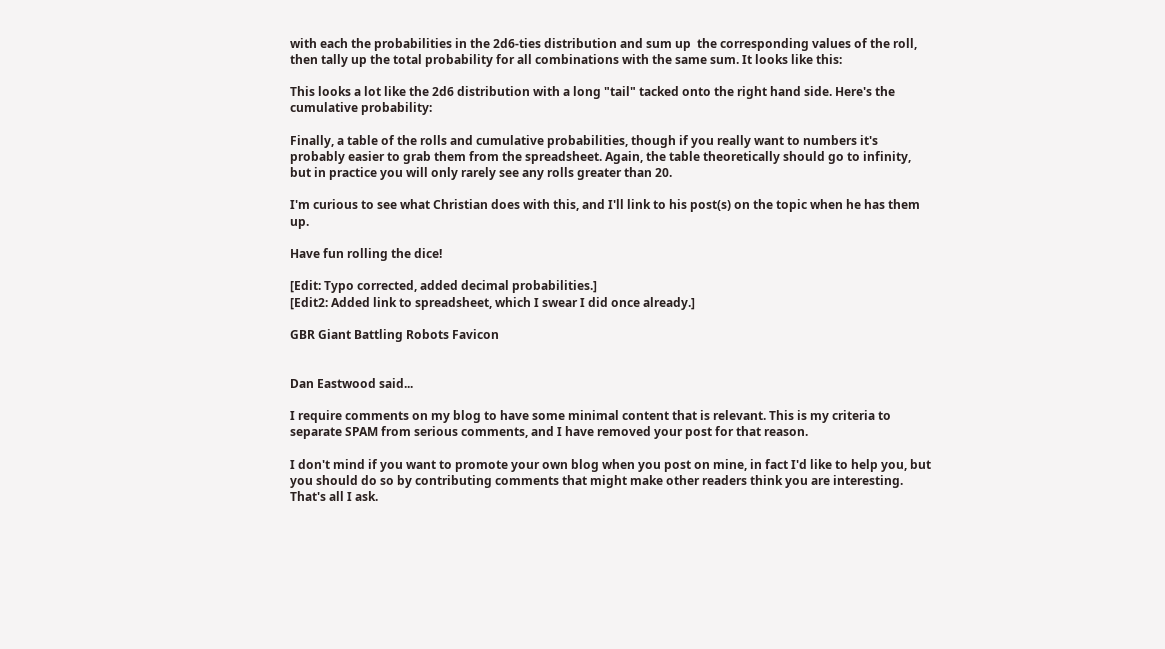with each the probabilities in the 2d6-ties distribution and sum up  the corresponding values of the roll, then tally up the total probability for all combinations with the same sum. It looks like this:

This looks a lot like the 2d6 distribution with a long "tail" tacked onto the right hand side. Here's the cumulative probability:

Finally, a table of the rolls and cumulative probabilities, though if you really want to numbers it's probably easier to grab them from the spreadsheet. Again, the table theoretically should go to infinity, but in practice you will only rarely see any rolls greater than 20.

I'm curious to see what Christian does with this, and I'll link to his post(s) on the topic when he has them up.

Have fun rolling the dice!

[Edit: Typo corrected, added decimal probabilities.]
[Edit2: Added link to spreadsheet, which I swear I did once already.]

GBR Giant Battling Robots Favicon


Dan Eastwood said...

I require comments on my blog to have some minimal content that is relevant. This is my criteria to separate SPAM from serious comments, and I have removed your post for that reason.

I don't mind if you want to promote your own blog when you post on mine, in fact I'd like to help you, but you should do so by contributing comments that might make other readers think you are interesting. That's all I ask.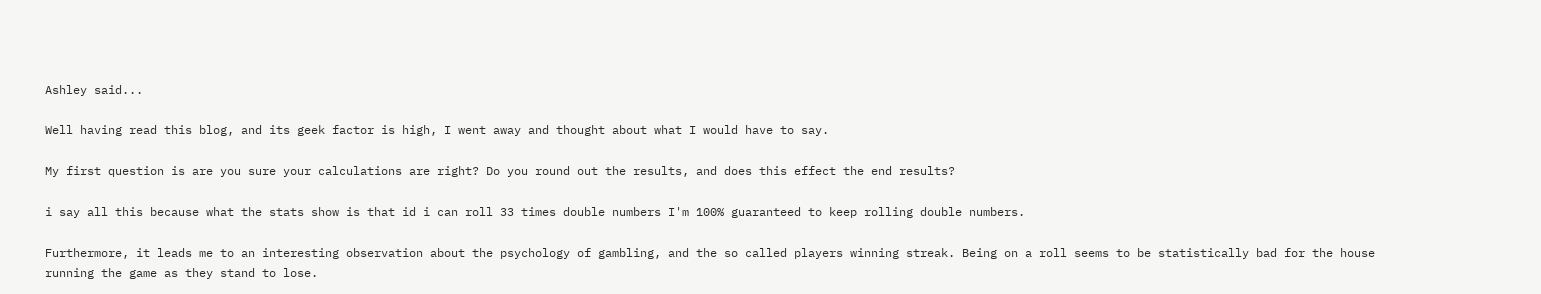Ashley said...

Well having read this blog, and its geek factor is high, I went away and thought about what I would have to say.

My first question is are you sure your calculations are right? Do you round out the results, and does this effect the end results?

i say all this because what the stats show is that id i can roll 33 times double numbers I'm 100% guaranteed to keep rolling double numbers.

Furthermore, it leads me to an interesting observation about the psychology of gambling, and the so called players winning streak. Being on a roll seems to be statistically bad for the house running the game as they stand to lose.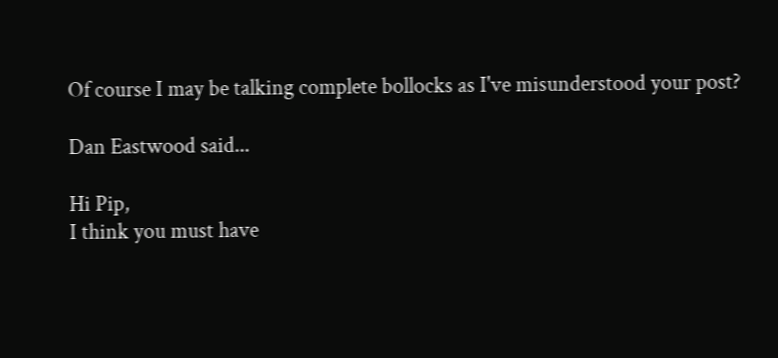Of course I may be talking complete bollocks as I've misunderstood your post?

Dan Eastwood said...

Hi Pip,
I think you must have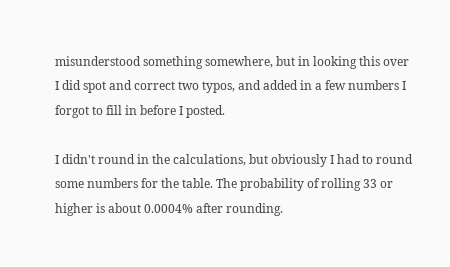misunderstood something somewhere, but in looking this over I did spot and correct two typos, and added in a few numbers I forgot to fill in before I posted.

I didn't round in the calculations, but obviously I had to round some numbers for the table. The probability of rolling 33 or higher is about 0.0004% after rounding.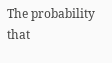The probability that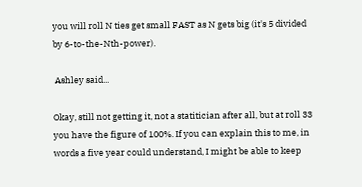you will roll N ties get small FAST as N gets big (it's 5 divided by 6-to-the-Nth-power).

 Ashley said...

Okay, still not getting it, not a statitician after all, but at roll 33 you have the figure of 100%. If you can explain this to me, in words a five year could understand, I might be able to keep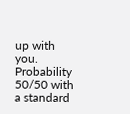up with you. Probability 50/50 with a standard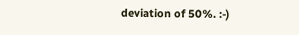deviation of 50%. :-)